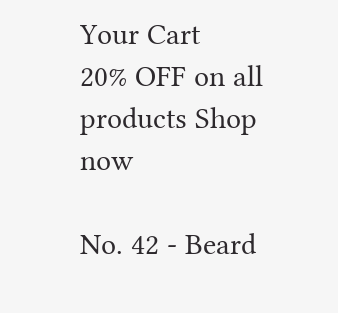Your Cart
20% OFF on all products Shop now

No. 42 - Beard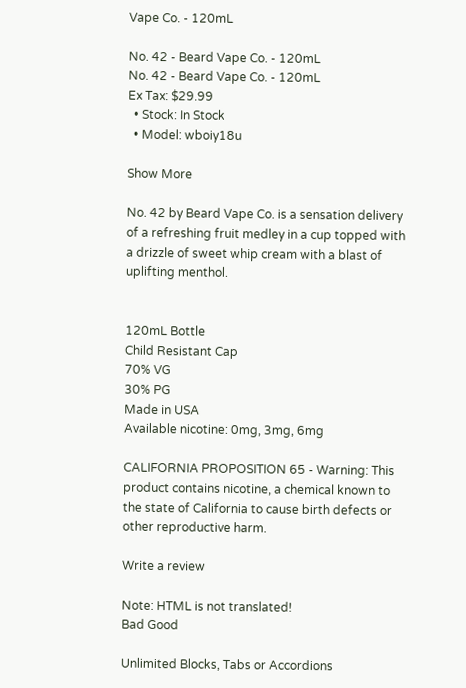Vape Co. - 120mL

No. 42 - Beard Vape Co. - 120mL
No. 42 - Beard Vape Co. - 120mL
Ex Tax: $29.99
  • Stock: In Stock
  • Model: wboiy18u

Show More

No. 42 by Beard Vape Co. is a sensation delivery of a refreshing fruit medley in a cup topped with a drizzle of sweet whip cream with a blast of uplifting menthol.


120mL Bottle
Child Resistant Cap
70% VG
30% PG
Made in USA
Available nicotine: 0mg, 3mg, 6mg

CALIFORNIA PROPOSITION 65 - Warning: This product contains nicotine, a chemical known to the state of California to cause birth defects or other reproductive harm.

Write a review

Note: HTML is not translated!
Bad Good

Unlimited Blocks, Tabs or Accordions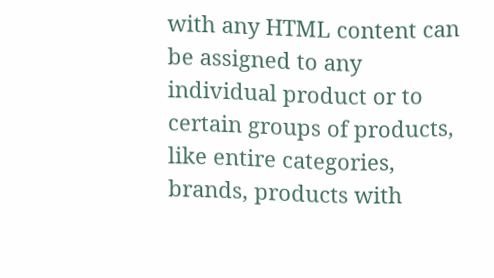with any HTML content can be assigned to any individual product or to certain groups of products, like entire categories, brands, products with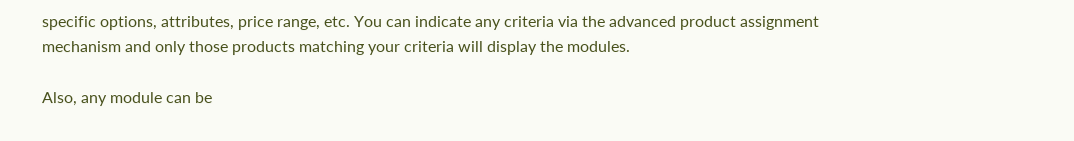specific options, attributes, price range, etc. You can indicate any criteria via the advanced product assignment mechanism and only those products matching your criteria will display the modules.

Also, any module can be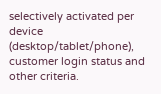selectively activated per device (desktop/tablet/phone), customer login status and other criteria.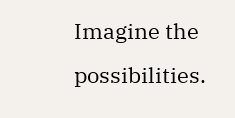Imagine the possibilities.